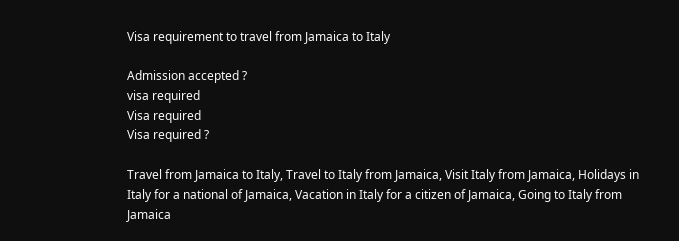Visa requirement to travel from Jamaica to Italy

Admission accepted ?
visa required
Visa required
Visa required ?

Travel from Jamaica to Italy, Travel to Italy from Jamaica, Visit Italy from Jamaica, Holidays in Italy for a national of Jamaica, Vacation in Italy for a citizen of Jamaica, Going to Italy from Jamaica